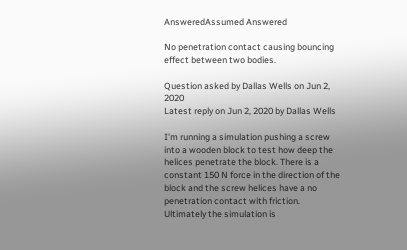AnsweredAssumed Answered

No penetration contact causing bouncing effect between two bodies.

Question asked by Dallas Wells on Jun 2, 2020
Latest reply on Jun 2, 2020 by Dallas Wells

I'm running a simulation pushing a screw into a wooden block to test how deep the helices penetrate the block. There is a constant 150 N force in the direction of the block and the screw helices have a no penetration contact with friction. Ultimately the simulation is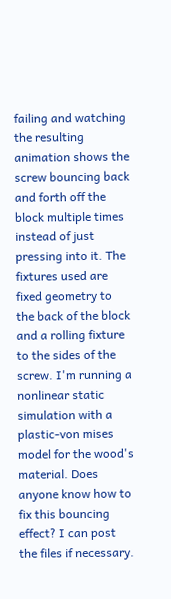failing and watching the resulting animation shows the screw bouncing back and forth off the block multiple times instead of just pressing into it. The fixtures used are fixed geometry to the back of the block and a rolling fixture to the sides of the screw. I'm running a nonlinear static simulation with a plastic-von mises model for the wood's material. Does anyone know how to fix this bouncing effect? I can post the files if necessary.